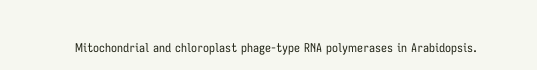Mitochondrial and chloroplast phage-type RNA polymerases in Arabidopsis.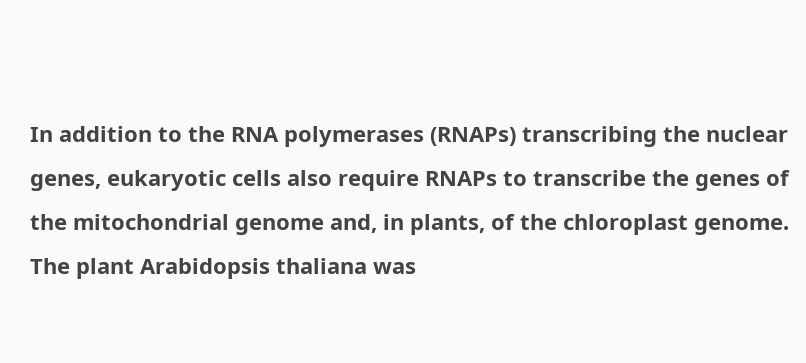In addition to the RNA polymerases (RNAPs) transcribing the nuclear genes, eukaryotic cells also require RNAPs to transcribe the genes of the mitochondrial genome and, in plants, of the chloroplast genome. The plant Arabidopsis thaliana was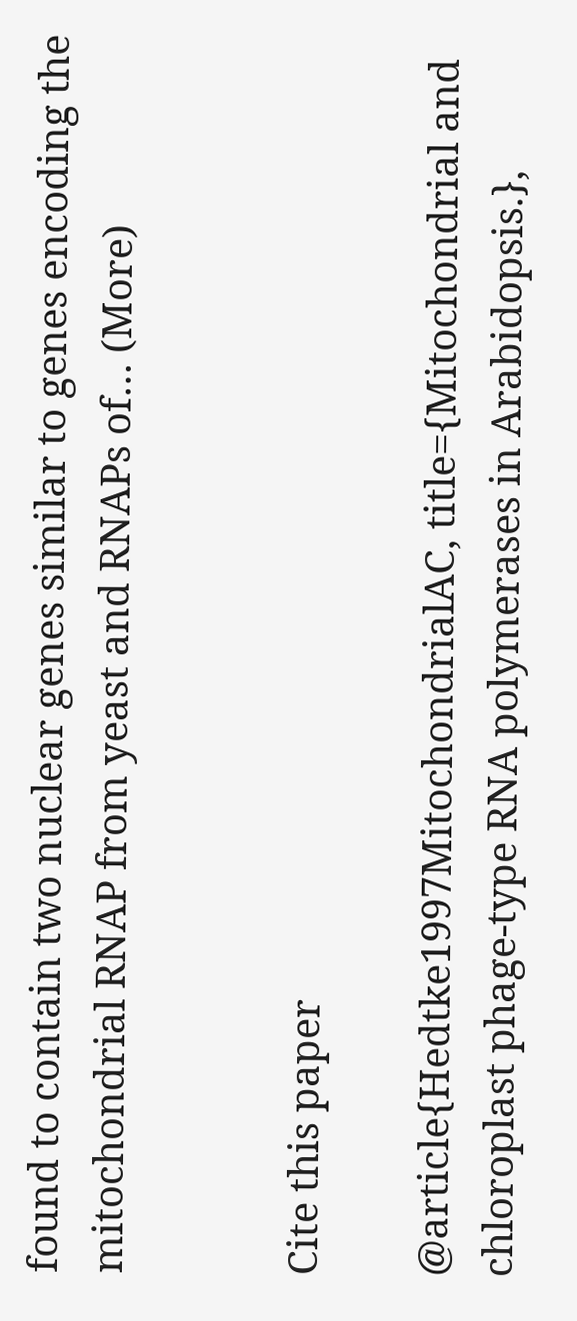found to contain two nuclear genes similar to genes encoding the mitochondrial RNAP from yeast and RNAPs of… (More)


Cite this paper

@article{Hedtke1997MitochondrialAC, title={Mitochondrial and chloroplast phage-type RNA polymerases in Arabidopsis.},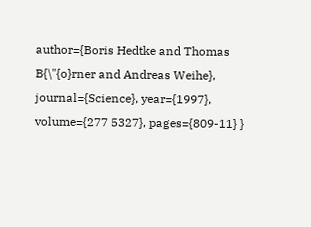author={Boris Hedtke and Thomas B{\"{o}rner and Andreas Weihe}, journal={Science}, year={1997}, volume={277 5327}, pages={809-11} }